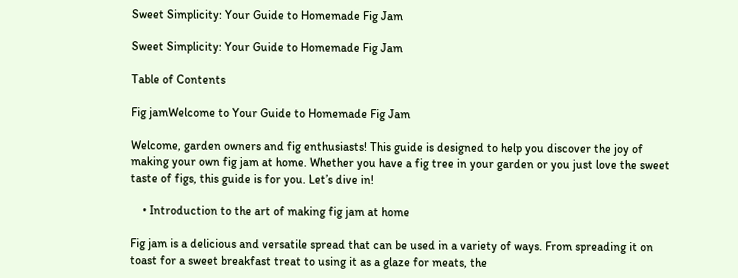Sweet Simplicity: Your Guide to Homemade Fig Jam

Sweet Simplicity: Your Guide to Homemade Fig Jam

Table of Contents

Fig jamWelcome to Your Guide to Homemade Fig Jam

Welcome, garden owners and fig enthusiasts! This guide is designed to help you discover the joy of making your own fig jam at home. Whether you have a fig tree in your garden or you just love the sweet taste of figs, this guide is for you. Let’s dive in!

    • Introduction to the art of making fig jam at home

Fig jam is a delicious and versatile spread that can be used in a variety of ways. From spreading it on toast for a sweet breakfast treat to using it as a glaze for meats, the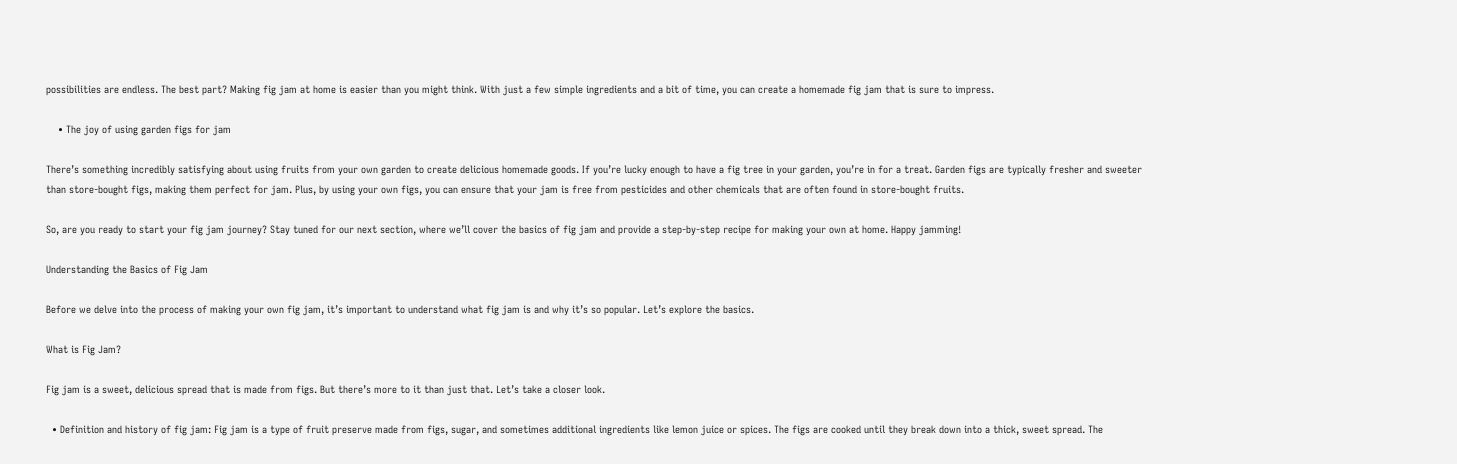possibilities are endless. The best part? Making fig jam at home is easier than you might think. With just a few simple ingredients and a bit of time, you can create a homemade fig jam that is sure to impress.

    • The joy of using garden figs for jam

There’s something incredibly satisfying about using fruits from your own garden to create delicious homemade goods. If you’re lucky enough to have a fig tree in your garden, you’re in for a treat. Garden figs are typically fresher and sweeter than store-bought figs, making them perfect for jam. Plus, by using your own figs, you can ensure that your jam is free from pesticides and other chemicals that are often found in store-bought fruits.

So, are you ready to start your fig jam journey? Stay tuned for our next section, where we’ll cover the basics of fig jam and provide a step-by-step recipe for making your own at home. Happy jamming!

Understanding the Basics of Fig Jam

Before we delve into the process of making your own fig jam, it’s important to understand what fig jam is and why it’s so popular. Let’s explore the basics.

What is Fig Jam?

Fig jam is a sweet, delicious spread that is made from figs. But there’s more to it than just that. Let’s take a closer look.

  • Definition and history of fig jam: Fig jam is a type of fruit preserve made from figs, sugar, and sometimes additional ingredients like lemon juice or spices. The figs are cooked until they break down into a thick, sweet spread. The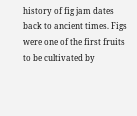history of fig jam dates back to ancient times. Figs were one of the first fruits to be cultivated by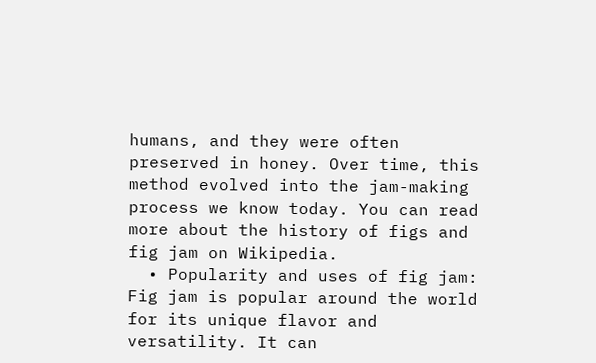humans, and they were often preserved in honey. Over time, this method evolved into the jam-making process we know today. You can read more about the history of figs and fig jam on Wikipedia.
  • Popularity and uses of fig jam: Fig jam is popular around the world for its unique flavor and versatility. It can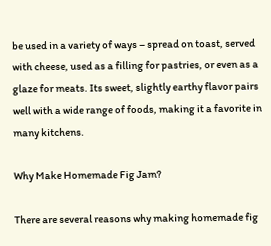be used in a variety of ways – spread on toast, served with cheese, used as a filling for pastries, or even as a glaze for meats. Its sweet, slightly earthy flavor pairs well with a wide range of foods, making it a favorite in many kitchens.

Why Make Homemade Fig Jam?

There are several reasons why making homemade fig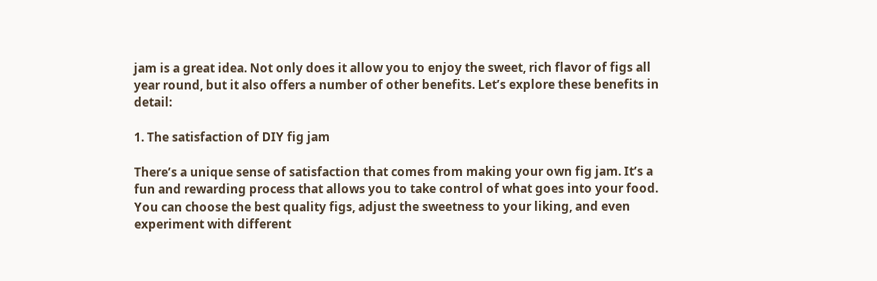jam is a great idea. Not only does it allow you to enjoy the sweet, rich flavor of figs all year round, but it also offers a number of other benefits. Let’s explore these benefits in detail:

1. The satisfaction of DIY fig jam

There’s a unique sense of satisfaction that comes from making your own fig jam. It’s a fun and rewarding process that allows you to take control of what goes into your food. You can choose the best quality figs, adjust the sweetness to your liking, and even experiment with different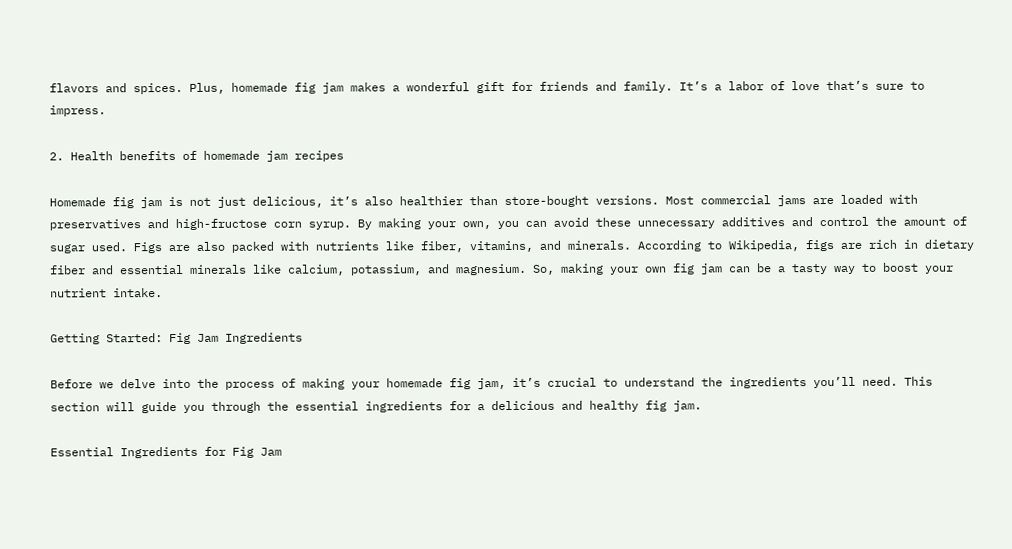flavors and spices. Plus, homemade fig jam makes a wonderful gift for friends and family. It’s a labor of love that’s sure to impress.

2. Health benefits of homemade jam recipes

Homemade fig jam is not just delicious, it’s also healthier than store-bought versions. Most commercial jams are loaded with preservatives and high-fructose corn syrup. By making your own, you can avoid these unnecessary additives and control the amount of sugar used. Figs are also packed with nutrients like fiber, vitamins, and minerals. According to Wikipedia, figs are rich in dietary fiber and essential minerals like calcium, potassium, and magnesium. So, making your own fig jam can be a tasty way to boost your nutrient intake.

Getting Started: Fig Jam Ingredients

Before we delve into the process of making your homemade fig jam, it’s crucial to understand the ingredients you’ll need. This section will guide you through the essential ingredients for a delicious and healthy fig jam.

Essential Ingredients for Fig Jam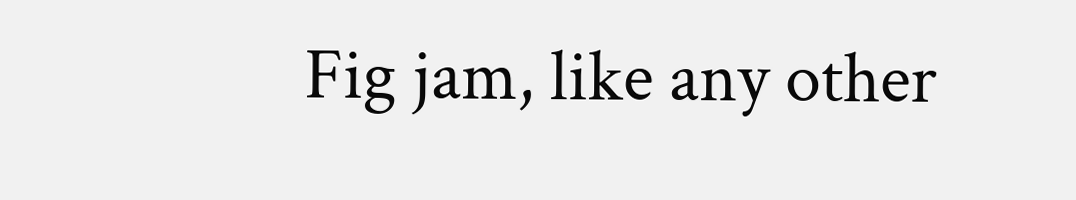Fig jam, like any other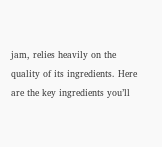jam, relies heavily on the quality of its ingredients. Here are the key ingredients you’ll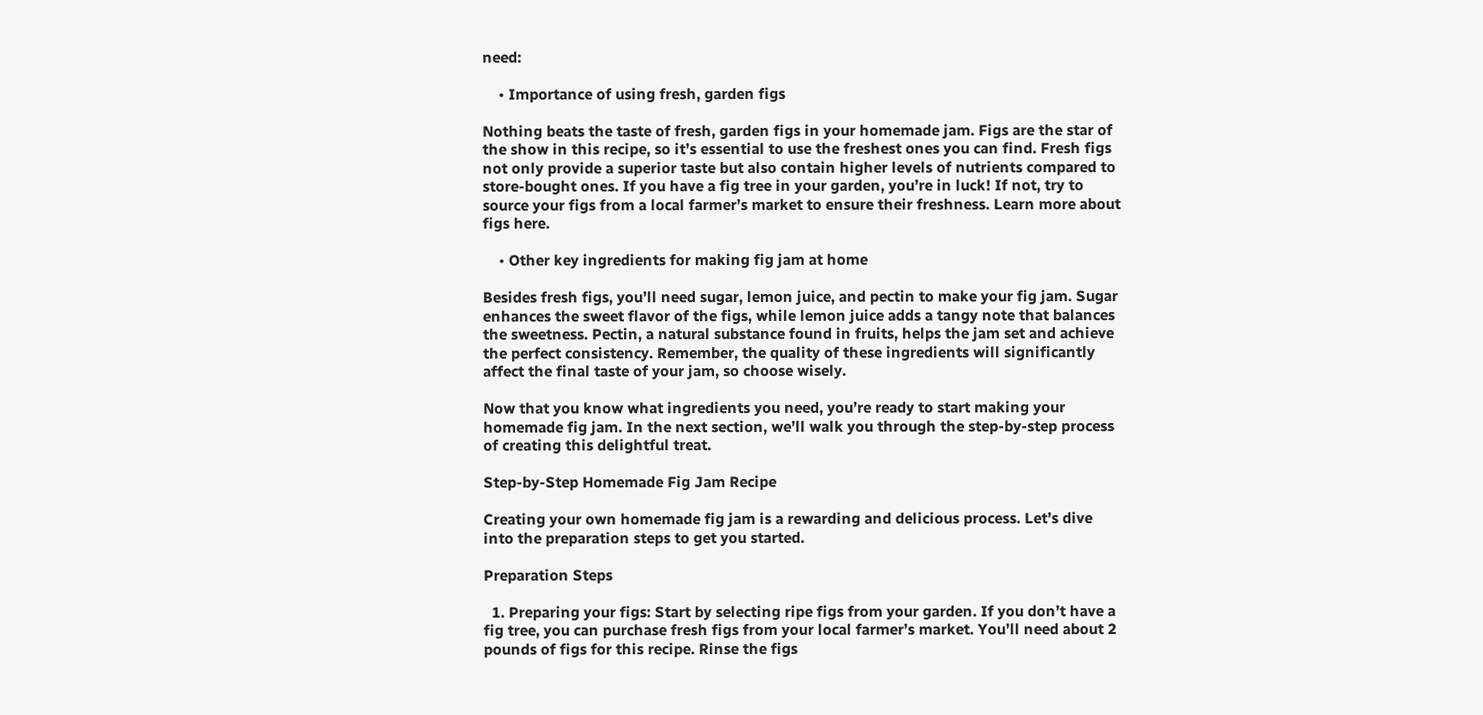need:

    • Importance of using fresh, garden figs

Nothing beats the taste of fresh, garden figs in your homemade jam. Figs are the star of the show in this recipe, so it’s essential to use the freshest ones you can find. Fresh figs not only provide a superior taste but also contain higher levels of nutrients compared to store-bought ones. If you have a fig tree in your garden, you’re in luck! If not, try to source your figs from a local farmer’s market to ensure their freshness. Learn more about figs here.

    • Other key ingredients for making fig jam at home

Besides fresh figs, you’ll need sugar, lemon juice, and pectin to make your fig jam. Sugar enhances the sweet flavor of the figs, while lemon juice adds a tangy note that balances the sweetness. Pectin, a natural substance found in fruits, helps the jam set and achieve the perfect consistency. Remember, the quality of these ingredients will significantly affect the final taste of your jam, so choose wisely.

Now that you know what ingredients you need, you’re ready to start making your homemade fig jam. In the next section, we’ll walk you through the step-by-step process of creating this delightful treat.

Step-by-Step Homemade Fig Jam Recipe

Creating your own homemade fig jam is a rewarding and delicious process. Let’s dive into the preparation steps to get you started.

Preparation Steps

  1. Preparing your figs: Start by selecting ripe figs from your garden. If you don’t have a fig tree, you can purchase fresh figs from your local farmer’s market. You’ll need about 2 pounds of figs for this recipe. Rinse the figs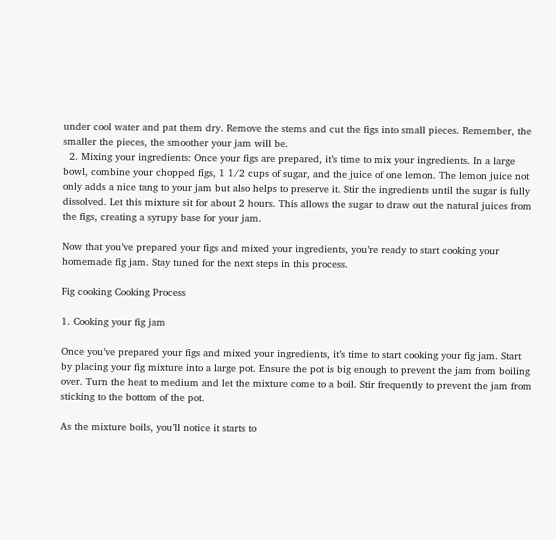under cool water and pat them dry. Remove the stems and cut the figs into small pieces. Remember, the smaller the pieces, the smoother your jam will be.
  2. Mixing your ingredients: Once your figs are prepared, it’s time to mix your ingredients. In a large bowl, combine your chopped figs, 1 1/2 cups of sugar, and the juice of one lemon. The lemon juice not only adds a nice tang to your jam but also helps to preserve it. Stir the ingredients until the sugar is fully dissolved. Let this mixture sit for about 2 hours. This allows the sugar to draw out the natural juices from the figs, creating a syrupy base for your jam.

Now that you’ve prepared your figs and mixed your ingredients, you’re ready to start cooking your homemade fig jam. Stay tuned for the next steps in this process.

Fig cooking Cooking Process

1. Cooking your fig jam

Once you’ve prepared your figs and mixed your ingredients, it’s time to start cooking your fig jam. Start by placing your fig mixture into a large pot. Ensure the pot is big enough to prevent the jam from boiling over. Turn the heat to medium and let the mixture come to a boil. Stir frequently to prevent the jam from sticking to the bottom of the pot.

As the mixture boils, you’ll notice it starts to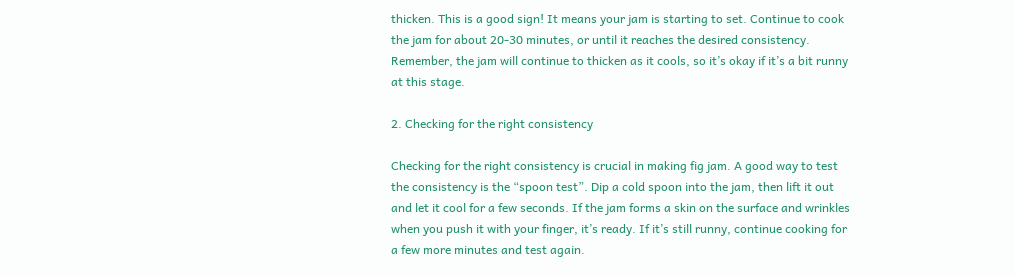thicken. This is a good sign! It means your jam is starting to set. Continue to cook the jam for about 20-30 minutes, or until it reaches the desired consistency. Remember, the jam will continue to thicken as it cools, so it’s okay if it’s a bit runny at this stage.

2. Checking for the right consistency

Checking for the right consistency is crucial in making fig jam. A good way to test the consistency is the “spoon test”. Dip a cold spoon into the jam, then lift it out and let it cool for a few seconds. If the jam forms a skin on the surface and wrinkles when you push it with your finger, it’s ready. If it’s still runny, continue cooking for a few more minutes and test again.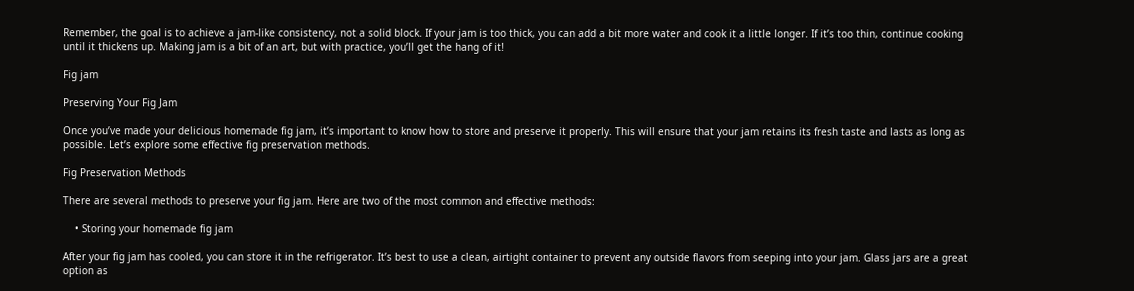Remember, the goal is to achieve a jam-like consistency, not a solid block. If your jam is too thick, you can add a bit more water and cook it a little longer. If it’s too thin, continue cooking until it thickens up. Making jam is a bit of an art, but with practice, you’ll get the hang of it!

Fig jam

Preserving Your Fig Jam

Once you’ve made your delicious homemade fig jam, it’s important to know how to store and preserve it properly. This will ensure that your jam retains its fresh taste and lasts as long as possible. Let’s explore some effective fig preservation methods.

Fig Preservation Methods

There are several methods to preserve your fig jam. Here are two of the most common and effective methods:

    • Storing your homemade fig jam

After your fig jam has cooled, you can store it in the refrigerator. It’s best to use a clean, airtight container to prevent any outside flavors from seeping into your jam. Glass jars are a great option as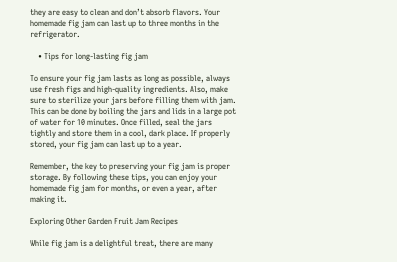they are easy to clean and don’t absorb flavors. Your homemade fig jam can last up to three months in the refrigerator.

    • Tips for long-lasting fig jam

To ensure your fig jam lasts as long as possible, always use fresh figs and high-quality ingredients. Also, make sure to sterilize your jars before filling them with jam. This can be done by boiling the jars and lids in a large pot of water for 10 minutes. Once filled, seal the jars tightly and store them in a cool, dark place. If properly stored, your fig jam can last up to a year.

Remember, the key to preserving your fig jam is proper storage. By following these tips, you can enjoy your homemade fig jam for months, or even a year, after making it.

Exploring Other Garden Fruit Jam Recipes

While fig jam is a delightful treat, there are many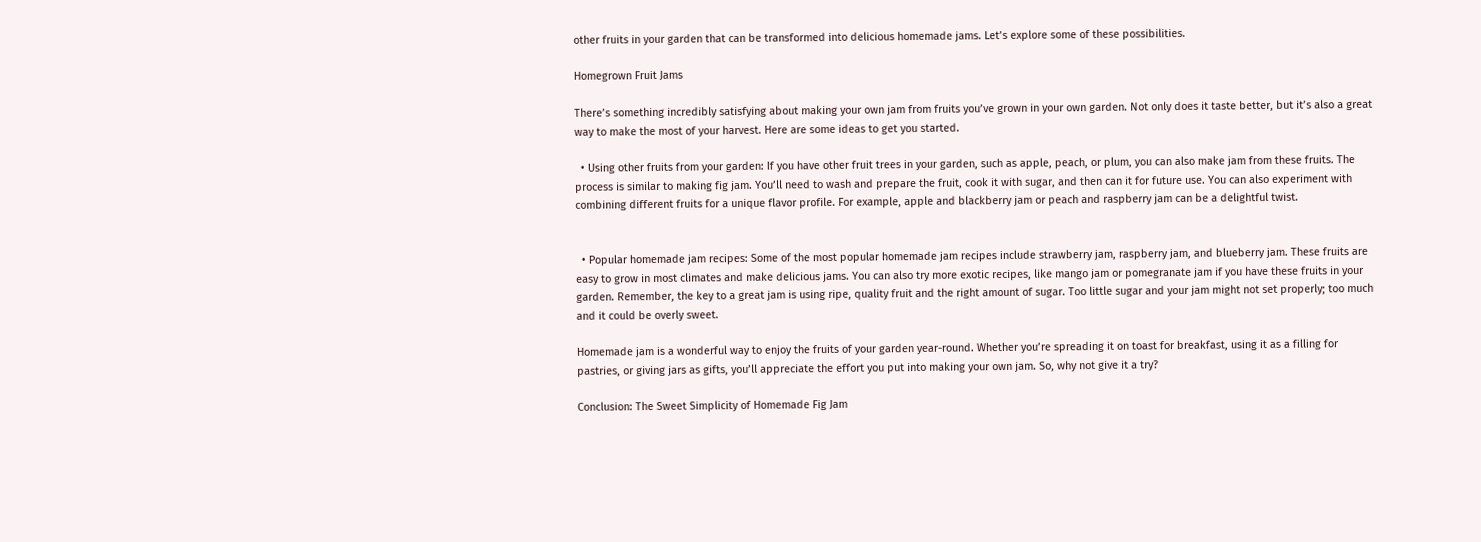other fruits in your garden that can be transformed into delicious homemade jams. Let’s explore some of these possibilities.

Homegrown Fruit Jams

There’s something incredibly satisfying about making your own jam from fruits you’ve grown in your own garden. Not only does it taste better, but it’s also a great way to make the most of your harvest. Here are some ideas to get you started.

  • Using other fruits from your garden: If you have other fruit trees in your garden, such as apple, peach, or plum, you can also make jam from these fruits. The process is similar to making fig jam. You’ll need to wash and prepare the fruit, cook it with sugar, and then can it for future use. You can also experiment with combining different fruits for a unique flavor profile. For example, apple and blackberry jam or peach and raspberry jam can be a delightful twist.


  • Popular homemade jam recipes: Some of the most popular homemade jam recipes include strawberry jam, raspberry jam, and blueberry jam. These fruits are easy to grow in most climates and make delicious jams. You can also try more exotic recipes, like mango jam or pomegranate jam if you have these fruits in your garden. Remember, the key to a great jam is using ripe, quality fruit and the right amount of sugar. Too little sugar and your jam might not set properly; too much and it could be overly sweet.

Homemade jam is a wonderful way to enjoy the fruits of your garden year-round. Whether you’re spreading it on toast for breakfast, using it as a filling for pastries, or giving jars as gifts, you’ll appreciate the effort you put into making your own jam. So, why not give it a try?

Conclusion: The Sweet Simplicity of Homemade Fig Jam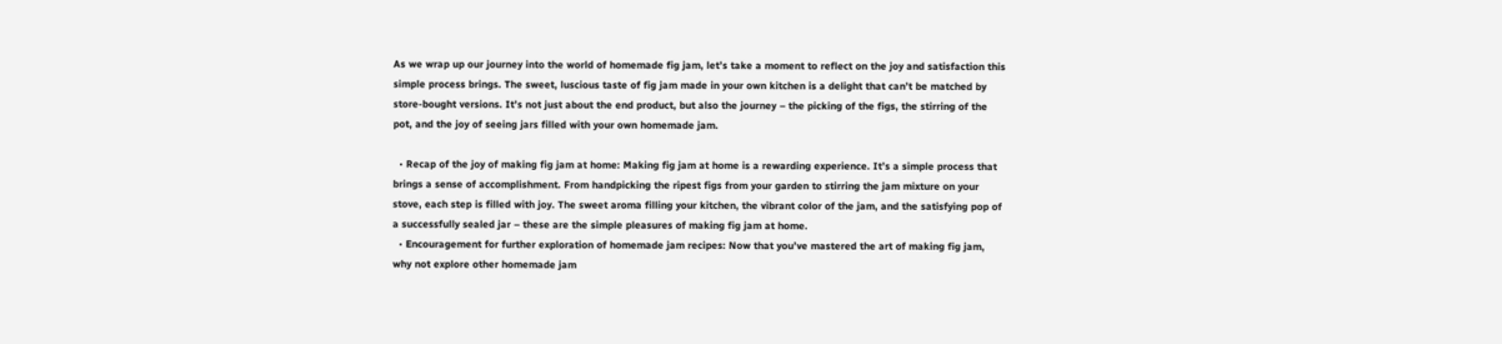As we wrap up our journey into the world of homemade fig jam, let’s take a moment to reflect on the joy and satisfaction this simple process brings. The sweet, luscious taste of fig jam made in your own kitchen is a delight that can’t be matched by store-bought versions. It’s not just about the end product, but also the journey – the picking of the figs, the stirring of the pot, and the joy of seeing jars filled with your own homemade jam.

  • Recap of the joy of making fig jam at home: Making fig jam at home is a rewarding experience. It’s a simple process that brings a sense of accomplishment. From handpicking the ripest figs from your garden to stirring the jam mixture on your stove, each step is filled with joy. The sweet aroma filling your kitchen, the vibrant color of the jam, and the satisfying pop of a successfully sealed jar – these are the simple pleasures of making fig jam at home.
  • Encouragement for further exploration of homemade jam recipes: Now that you’ve mastered the art of making fig jam, why not explore other homemade jam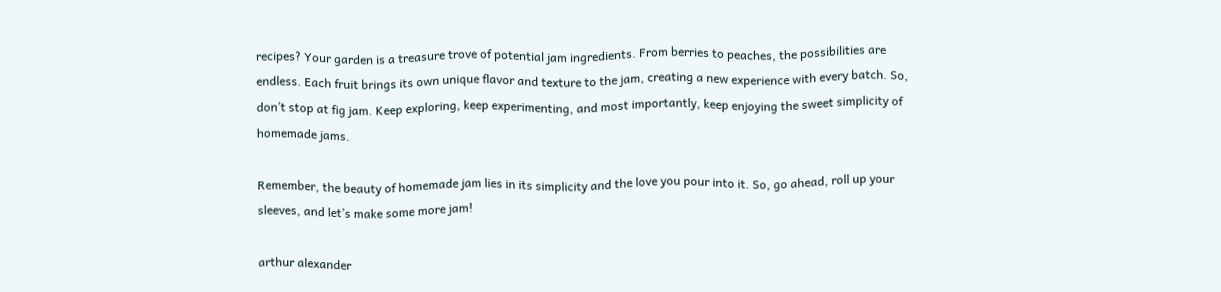recipes? Your garden is a treasure trove of potential jam ingredients. From berries to peaches, the possibilities are endless. Each fruit brings its own unique flavor and texture to the jam, creating a new experience with every batch. So, don’t stop at fig jam. Keep exploring, keep experimenting, and most importantly, keep enjoying the sweet simplicity of homemade jams.

Remember, the beauty of homemade jam lies in its simplicity and the love you pour into it. So, go ahead, roll up your sleeves, and let’s make some more jam!

arthur alexander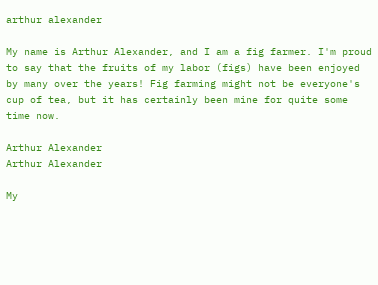arthur alexander

My name is Arthur Alexander, and I am a fig farmer. I'm proud to say that the fruits of my labor (figs) have been enjoyed by many over the years! Fig farming might not be everyone's cup of tea, but it has certainly been mine for quite some time now.

Arthur Alexander
Arthur Alexander

My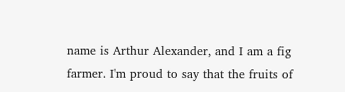name is Arthur Alexander, and I am a fig farmer. I'm proud to say that the fruits of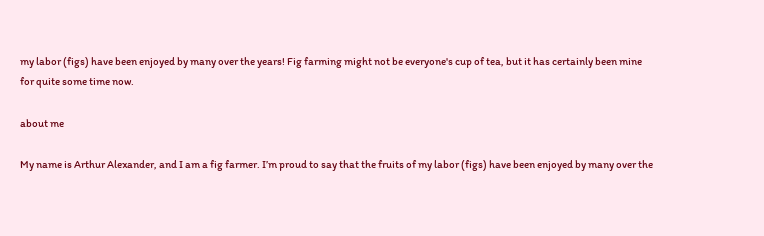my labor (figs) have been enjoyed by many over the years! Fig farming might not be everyone's cup of tea, but it has certainly been mine for quite some time now.

about me

My name is Arthur Alexander, and I am a fig farmer. I’m proud to say that the fruits of my labor (figs) have been enjoyed by many over the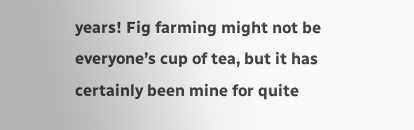years! Fig farming might not be everyone’s cup of tea, but it has certainly been mine for quite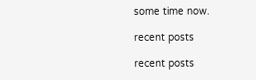some time now.

recent posts

recent posts